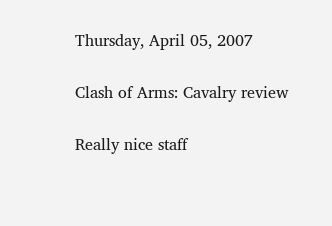Thursday, April 05, 2007

Clash of Arms: Cavalry review

Really nice staff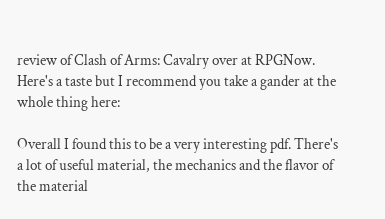review of Clash of Arms: Cavalry over at RPGNow. Here's a taste but I recommend you take a gander at the whole thing here:

Overall I found this to be a very interesting pdf. There's a lot of useful material, the mechanics and the flavor of the material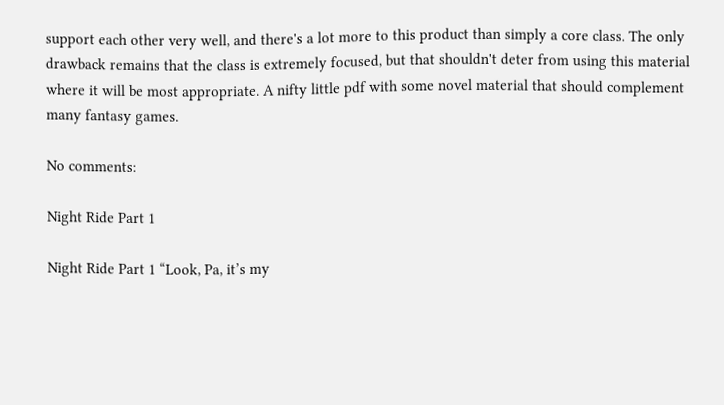support each other very well, and there's a lot more to this product than simply a core class. The only drawback remains that the class is extremely focused, but that shouldn't deter from using this material where it will be most appropriate. A nifty little pdf with some novel material that should complement many fantasy games.

No comments:

Night Ride Part 1

Night Ride Part 1 “Look, Pa, it’s my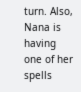turn. Also, Nana is having one of her spells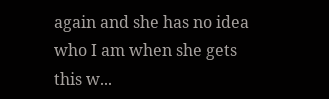again and she has no idea who I am when she gets this w...